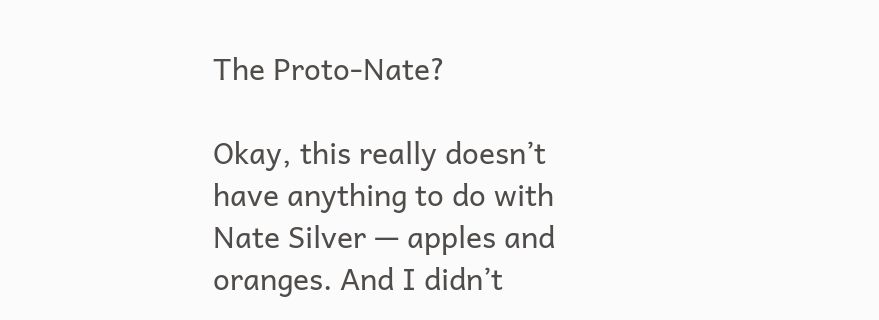The Proto-Nate?

Okay, this really doesn’t have anything to do with Nate Silver — apples and oranges. And I didn’t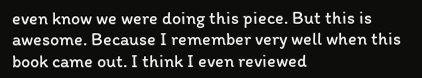even know we were doing this piece. But this is awesome. Because I remember very well when this book came out. I think I even reviewed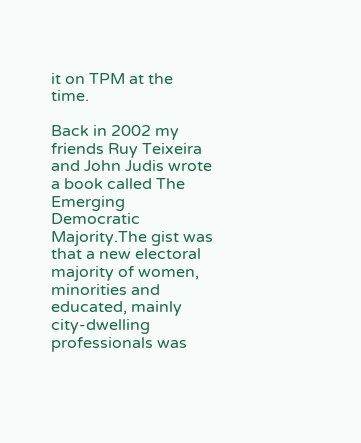it on TPM at the time.

Back in 2002 my friends Ruy Teixeira and John Judis wrote a book called The Emerging Democratic Majority.The gist was that a new electoral majority of women, minorities and educated, mainly city-dwelling professionals was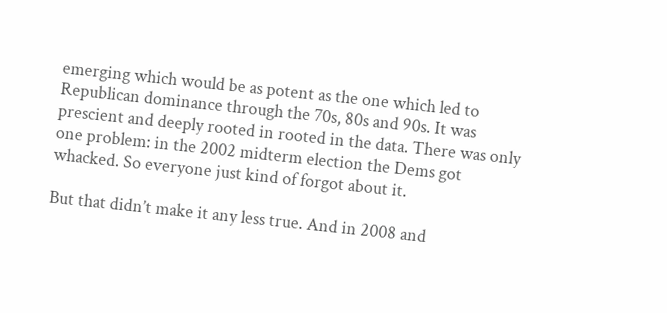emerging which would be as potent as the one which led to Republican dominance through the 70s, 80s and 90s. It was prescient and deeply rooted in rooted in the data. There was only one problem: in the 2002 midterm election the Dems got whacked. So everyone just kind of forgot about it.

But that didn’t make it any less true. And in 2008 and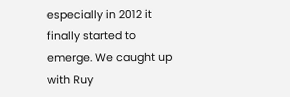especially in 2012 it finally started to emerge. We caught up with Ruy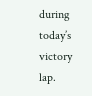during today’s victory lap.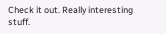Check it out. Really interesting stuff.